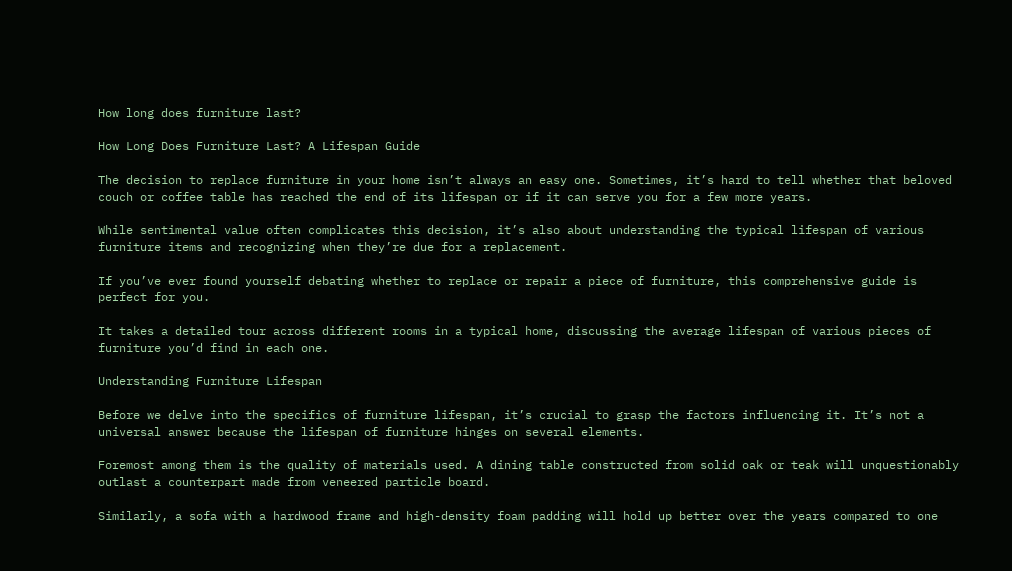How long does furniture last?

How Long Does Furniture Last? A Lifespan Guide

The decision to replace furniture in your home isn’t always an easy one. Sometimes, it’s hard to tell whether that beloved couch or coffee table has reached the end of its lifespan or if it can serve you for a few more years.

While sentimental value often complicates this decision, it’s also about understanding the typical lifespan of various furniture items and recognizing when they’re due for a replacement.

If you’ve ever found yourself debating whether to replace or repair a piece of furniture, this comprehensive guide is perfect for you.

It takes a detailed tour across different rooms in a typical home, discussing the average lifespan of various pieces of furniture you’d find in each one.

Understanding Furniture Lifespan

Before we delve into the specifics of furniture lifespan, it’s crucial to grasp the factors influencing it. It’s not a universal answer because the lifespan of furniture hinges on several elements.

Foremost among them is the quality of materials used. A dining table constructed from solid oak or teak will unquestionably outlast a counterpart made from veneered particle board.

Similarly, a sofa with a hardwood frame and high-density foam padding will hold up better over the years compared to one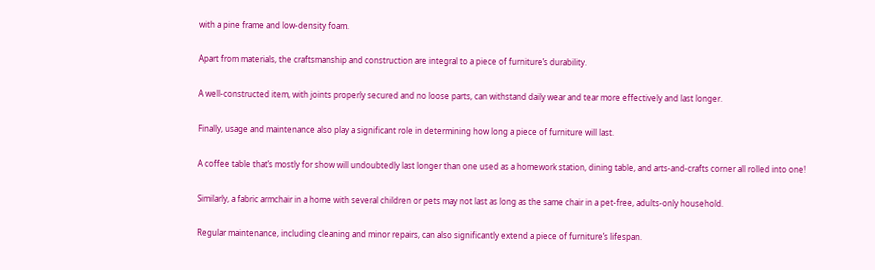with a pine frame and low-density foam.

Apart from materials, the craftsmanship and construction are integral to a piece of furniture’s durability.

A well-constructed item, with joints properly secured and no loose parts, can withstand daily wear and tear more effectively and last longer.

Finally, usage and maintenance also play a significant role in determining how long a piece of furniture will last.

A coffee table that’s mostly for show will undoubtedly last longer than one used as a homework station, dining table, and arts-and-crafts corner all rolled into one!

Similarly, a fabric armchair in a home with several children or pets may not last as long as the same chair in a pet-free, adults-only household.

Regular maintenance, including cleaning and minor repairs, can also significantly extend a piece of furniture’s lifespan.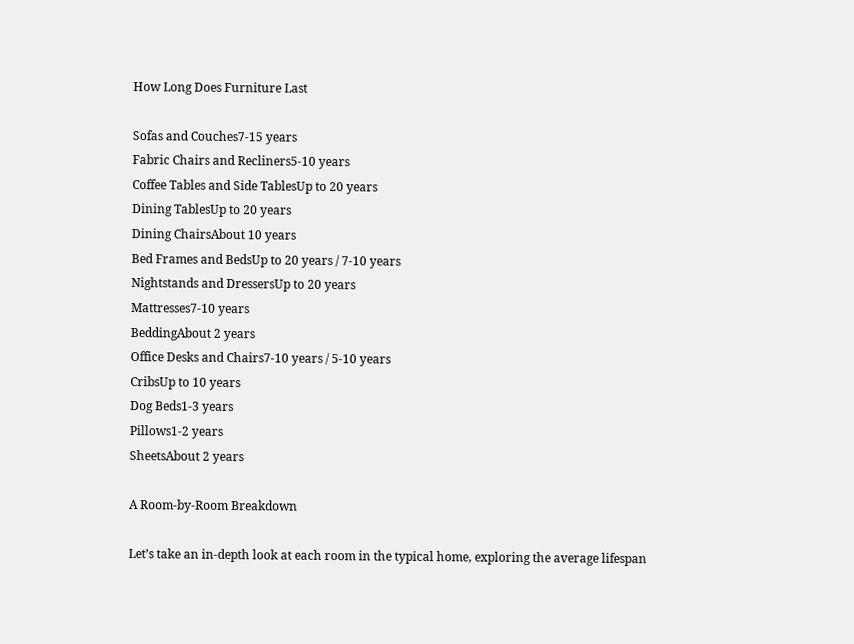How Long Does Furniture Last

Sofas and Couches7-15 years
Fabric Chairs and Recliners5-10 years
Coffee Tables and Side TablesUp to 20 years
Dining TablesUp to 20 years
Dining ChairsAbout 10 years
Bed Frames and BedsUp to 20 years / 7-10 years
Nightstands and DressersUp to 20 years
Mattresses7-10 years
BeddingAbout 2 years
Office Desks and Chairs7-10 years / 5-10 years
CribsUp to 10 years
Dog Beds1-3 years
Pillows1-2 years
SheetsAbout 2 years

A Room-by-Room Breakdown

Let’s take an in-depth look at each room in the typical home, exploring the average lifespan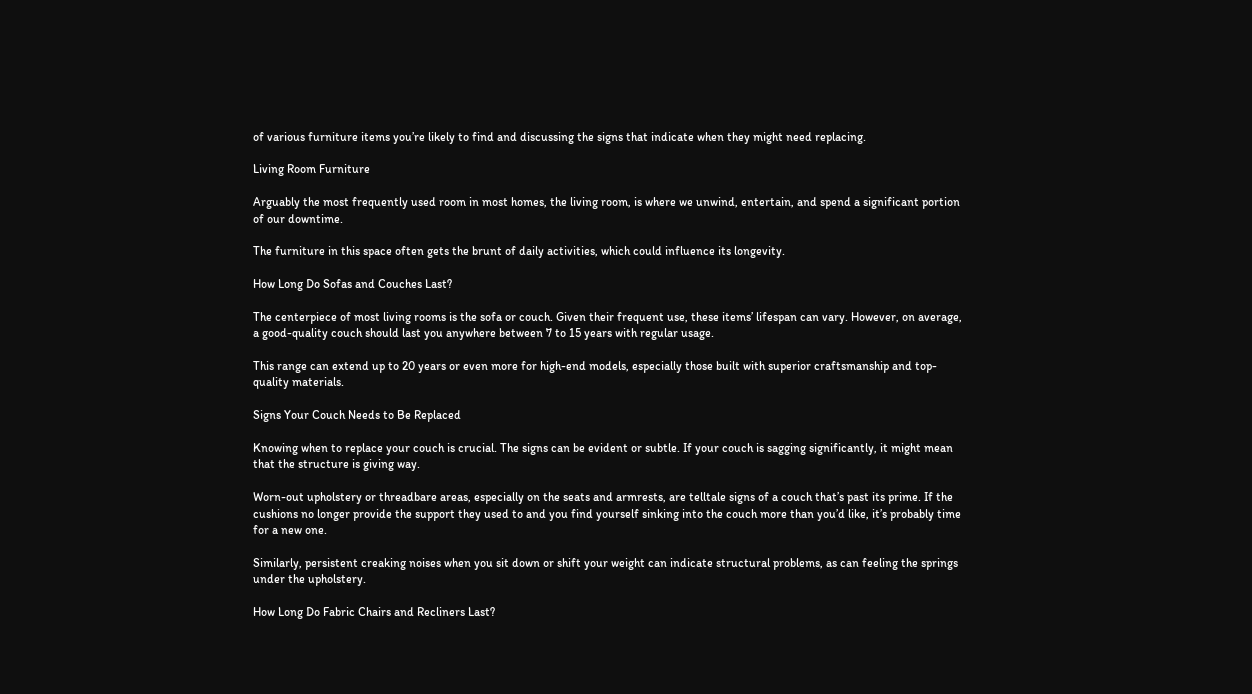of various furniture items you’re likely to find and discussing the signs that indicate when they might need replacing.

Living Room Furniture

Arguably the most frequently used room in most homes, the living room, is where we unwind, entertain, and spend a significant portion of our downtime.

The furniture in this space often gets the brunt of daily activities, which could influence its longevity.

How Long Do Sofas and Couches Last?

The centerpiece of most living rooms is the sofa or couch. Given their frequent use, these items’ lifespan can vary. However, on average, a good-quality couch should last you anywhere between 7 to 15 years with regular usage.

This range can extend up to 20 years or even more for high-end models, especially those built with superior craftsmanship and top-quality materials.

Signs Your Couch Needs to Be Replaced

Knowing when to replace your couch is crucial. The signs can be evident or subtle. If your couch is sagging significantly, it might mean that the structure is giving way.

Worn-out upholstery or threadbare areas, especially on the seats and armrests, are telltale signs of a couch that’s past its prime. If the cushions no longer provide the support they used to and you find yourself sinking into the couch more than you’d like, it’s probably time for a new one.

Similarly, persistent creaking noises when you sit down or shift your weight can indicate structural problems, as can feeling the springs under the upholstery.

How Long Do Fabric Chairs and Recliners Last?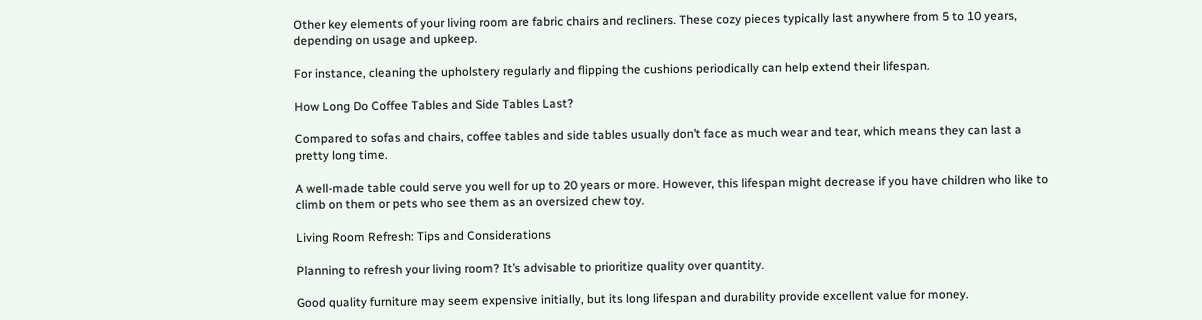Other key elements of your living room are fabric chairs and recliners. These cozy pieces typically last anywhere from 5 to 10 years, depending on usage and upkeep.

For instance, cleaning the upholstery regularly and flipping the cushions periodically can help extend their lifespan.

How Long Do Coffee Tables and Side Tables Last?

Compared to sofas and chairs, coffee tables and side tables usually don’t face as much wear and tear, which means they can last a pretty long time.

A well-made table could serve you well for up to 20 years or more. However, this lifespan might decrease if you have children who like to climb on them or pets who see them as an oversized chew toy.

Living Room Refresh: Tips and Considerations

Planning to refresh your living room? It’s advisable to prioritize quality over quantity.

Good quality furniture may seem expensive initially, but its long lifespan and durability provide excellent value for money.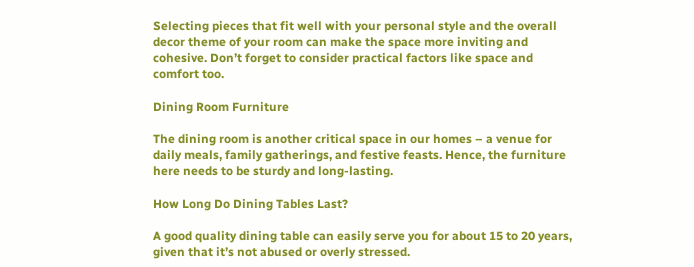Selecting pieces that fit well with your personal style and the overall decor theme of your room can make the space more inviting and cohesive. Don’t forget to consider practical factors like space and comfort too.

Dining Room Furniture

The dining room is another critical space in our homes – a venue for daily meals, family gatherings, and festive feasts. Hence, the furniture here needs to be sturdy and long-lasting.

How Long Do Dining Tables Last?

A good quality dining table can easily serve you for about 15 to 20 years, given that it’s not abused or overly stressed.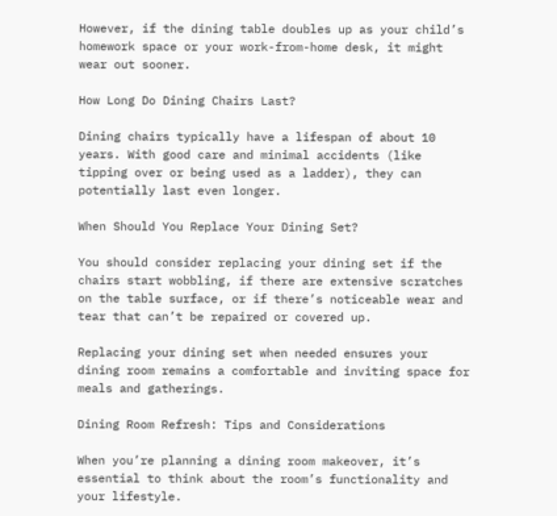However, if the dining table doubles up as your child’s homework space or your work-from-home desk, it might wear out sooner.

How Long Do Dining Chairs Last?

Dining chairs typically have a lifespan of about 10 years. With good care and minimal accidents (like tipping over or being used as a ladder), they can potentially last even longer.

When Should You Replace Your Dining Set?

You should consider replacing your dining set if the chairs start wobbling, if there are extensive scratches on the table surface, or if there’s noticeable wear and tear that can’t be repaired or covered up.

Replacing your dining set when needed ensures your dining room remains a comfortable and inviting space for meals and gatherings.

Dining Room Refresh: Tips and Considerations

When you’re planning a dining room makeover, it’s essential to think about the room’s functionality and your lifestyle.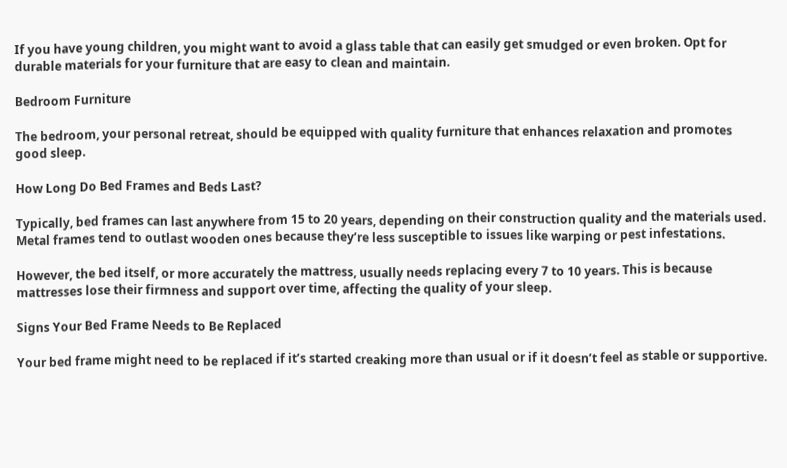If you have young children, you might want to avoid a glass table that can easily get smudged or even broken. Opt for durable materials for your furniture that are easy to clean and maintain.

Bedroom Furniture

The bedroom, your personal retreat, should be equipped with quality furniture that enhances relaxation and promotes good sleep.

How Long Do Bed Frames and Beds Last?

Typically, bed frames can last anywhere from 15 to 20 years, depending on their construction quality and the materials used. Metal frames tend to outlast wooden ones because they’re less susceptible to issues like warping or pest infestations.

However, the bed itself, or more accurately the mattress, usually needs replacing every 7 to 10 years. This is because mattresses lose their firmness and support over time, affecting the quality of your sleep.

Signs Your Bed Frame Needs to Be Replaced

Your bed frame might need to be replaced if it’s started creaking more than usual or if it doesn’t feel as stable or supportive.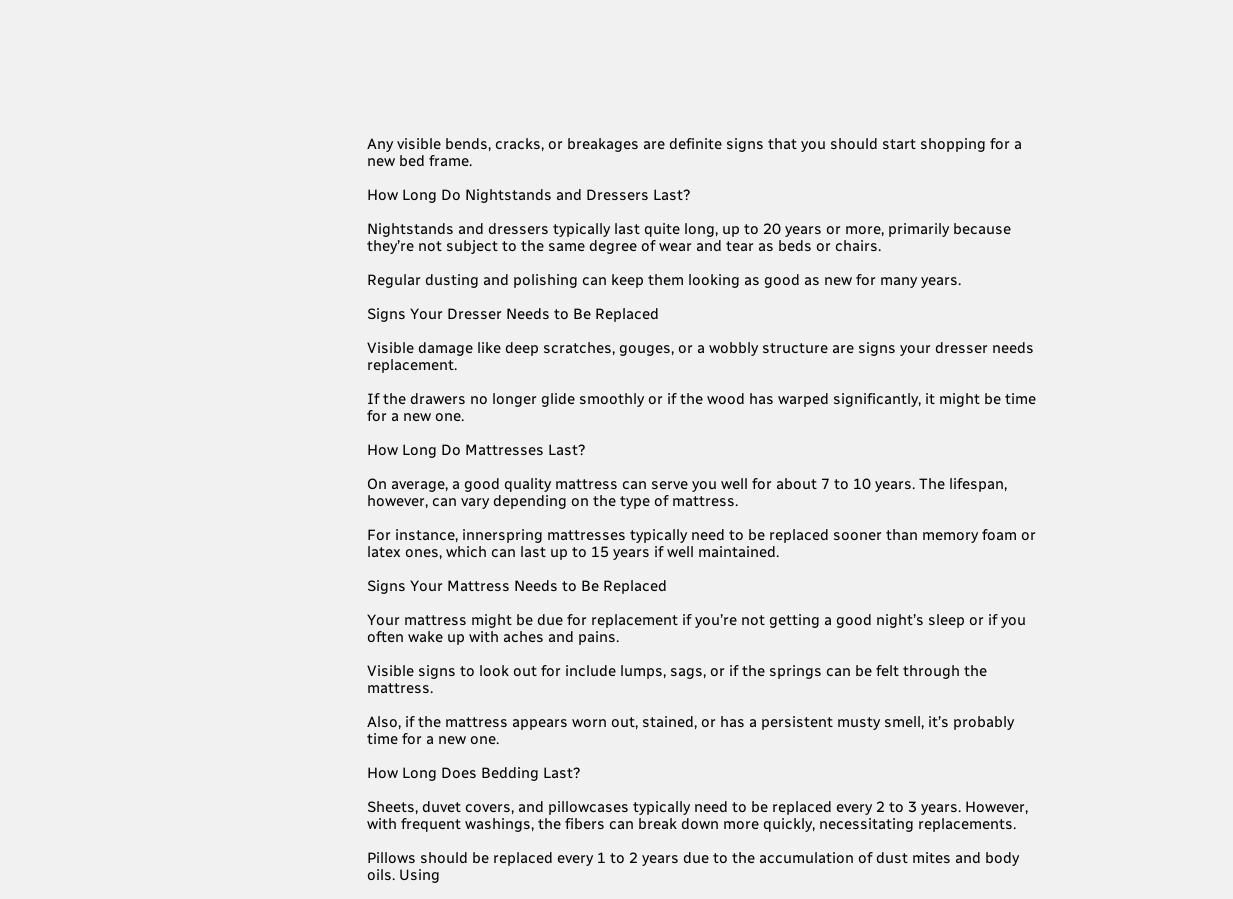Any visible bends, cracks, or breakages are definite signs that you should start shopping for a new bed frame.

How Long Do Nightstands and Dressers Last?

Nightstands and dressers typically last quite long, up to 20 years or more, primarily because they’re not subject to the same degree of wear and tear as beds or chairs.

Regular dusting and polishing can keep them looking as good as new for many years.

Signs Your Dresser Needs to Be Replaced

Visible damage like deep scratches, gouges, or a wobbly structure are signs your dresser needs replacement.

If the drawers no longer glide smoothly or if the wood has warped significantly, it might be time for a new one.

How Long Do Mattresses Last?

On average, a good quality mattress can serve you well for about 7 to 10 years. The lifespan, however, can vary depending on the type of mattress.

For instance, innerspring mattresses typically need to be replaced sooner than memory foam or latex ones, which can last up to 15 years if well maintained.

Signs Your Mattress Needs to Be Replaced

Your mattress might be due for replacement if you’re not getting a good night’s sleep or if you often wake up with aches and pains.

Visible signs to look out for include lumps, sags, or if the springs can be felt through the mattress.

Also, if the mattress appears worn out, stained, or has a persistent musty smell, it’s probably time for a new one.

How Long Does Bedding Last?

Sheets, duvet covers, and pillowcases typically need to be replaced every 2 to 3 years. However, with frequent washings, the fibers can break down more quickly, necessitating replacements.

Pillows should be replaced every 1 to 2 years due to the accumulation of dust mites and body oils. Using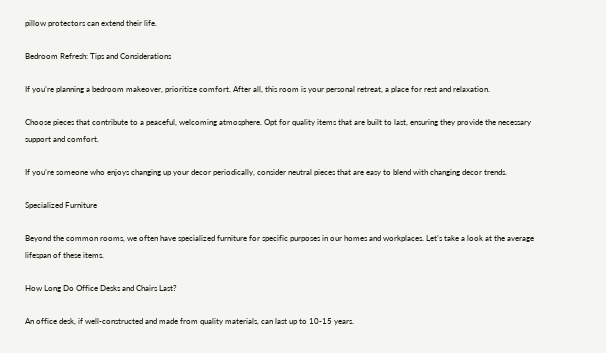pillow protectors can extend their life.

Bedroom Refresh: Tips and Considerations

If you’re planning a bedroom makeover, prioritize comfort. After all, this room is your personal retreat, a place for rest and relaxation.

Choose pieces that contribute to a peaceful, welcoming atmosphere. Opt for quality items that are built to last, ensuring they provide the necessary support and comfort.

If you’re someone who enjoys changing up your decor periodically, consider neutral pieces that are easy to blend with changing decor trends.

Specialized Furniture

Beyond the common rooms, we often have specialized furniture for specific purposes in our homes and workplaces. Let’s take a look at the average lifespan of these items.

How Long Do Office Desks and Chairs Last?

An office desk, if well-constructed and made from quality materials, can last up to 10-15 years.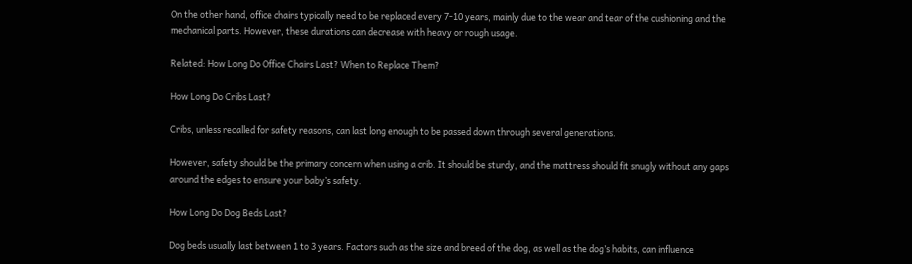On the other hand, office chairs typically need to be replaced every 7-10 years, mainly due to the wear and tear of the cushioning and the mechanical parts. However, these durations can decrease with heavy or rough usage.

Related: How Long Do Office Chairs Last? When to Replace Them?

How Long Do Cribs Last?

Cribs, unless recalled for safety reasons, can last long enough to be passed down through several generations.

However, safety should be the primary concern when using a crib. It should be sturdy, and the mattress should fit snugly without any gaps around the edges to ensure your baby’s safety.

How Long Do Dog Beds Last?

Dog beds usually last between 1 to 3 years. Factors such as the size and breed of the dog, as well as the dog’s habits, can influence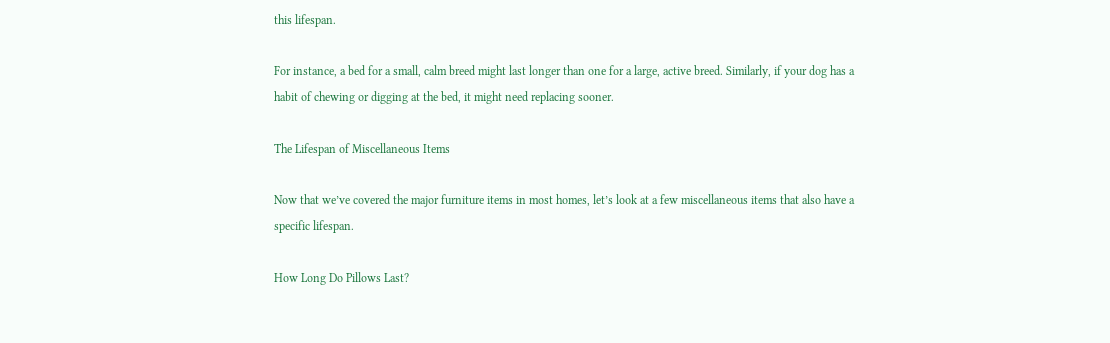this lifespan.

For instance, a bed for a small, calm breed might last longer than one for a large, active breed. Similarly, if your dog has a habit of chewing or digging at the bed, it might need replacing sooner.

The Lifespan of Miscellaneous Items

Now that we’ve covered the major furniture items in most homes, let’s look at a few miscellaneous items that also have a specific lifespan.

How Long Do Pillows Last?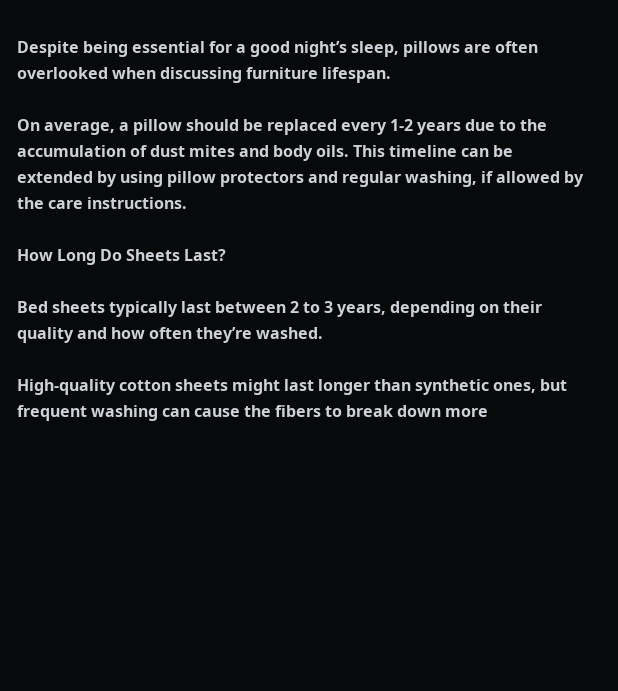Despite being essential for a good night’s sleep, pillows are often overlooked when discussing furniture lifespan.

On average, a pillow should be replaced every 1-2 years due to the accumulation of dust mites and body oils. This timeline can be extended by using pillow protectors and regular washing, if allowed by the care instructions.

How Long Do Sheets Last?

Bed sheets typically last between 2 to 3 years, depending on their quality and how often they’re washed.

High-quality cotton sheets might last longer than synthetic ones, but frequent washing can cause the fibers to break down more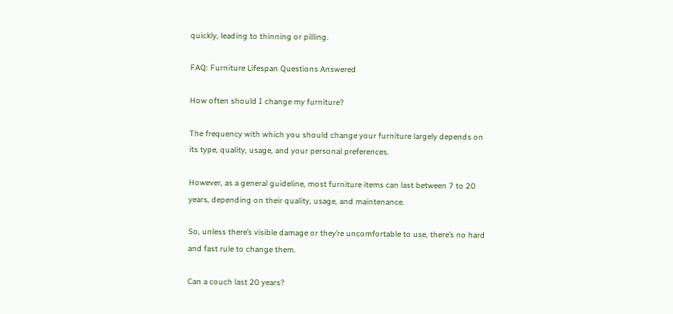quickly, leading to thinning or pilling.

FAQ: Furniture Lifespan Questions Answered

How often should I change my furniture?

The frequency with which you should change your furniture largely depends on its type, quality, usage, and your personal preferences.

However, as a general guideline, most furniture items can last between 7 to 20 years, depending on their quality, usage, and maintenance.

So, unless there’s visible damage or they’re uncomfortable to use, there’s no hard and fast rule to change them.

Can a couch last 20 years?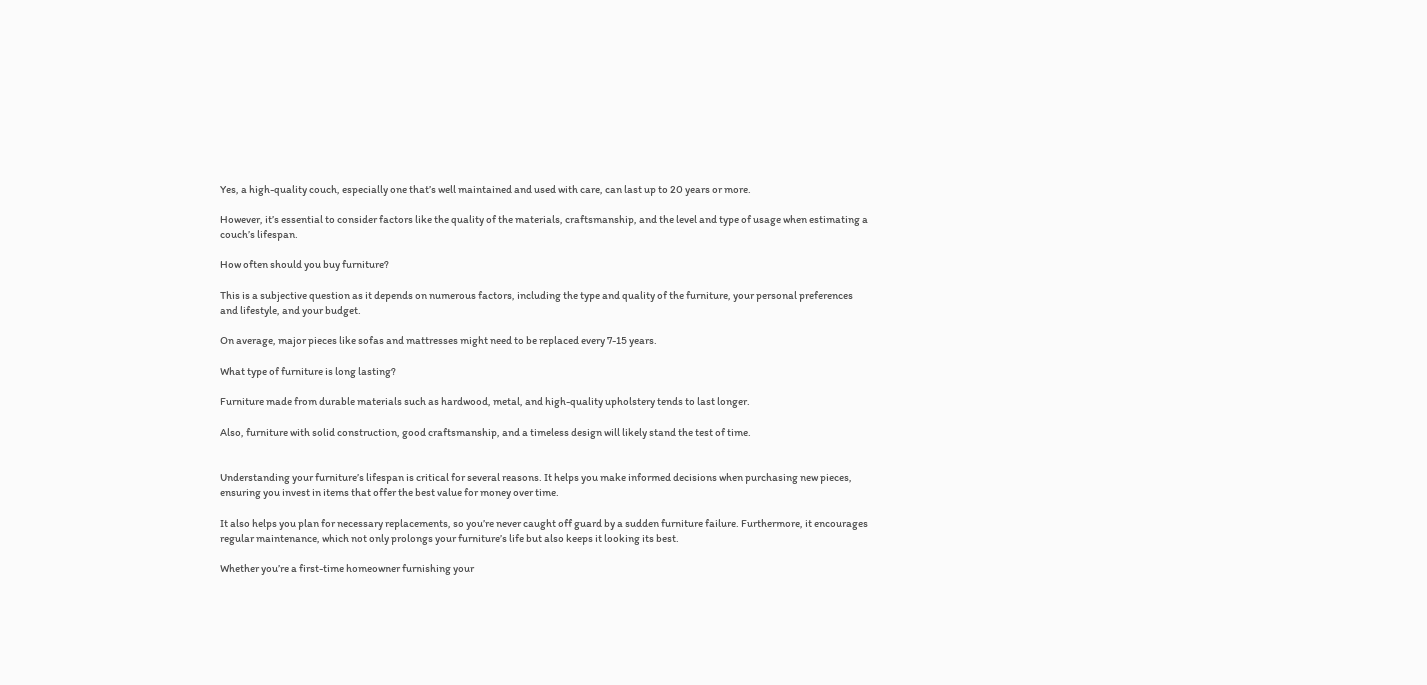Yes, a high-quality couch, especially one that’s well maintained and used with care, can last up to 20 years or more.

However, it’s essential to consider factors like the quality of the materials, craftsmanship, and the level and type of usage when estimating a couch’s lifespan.

How often should you buy furniture?

This is a subjective question as it depends on numerous factors, including the type and quality of the furniture, your personal preferences and lifestyle, and your budget.

On average, major pieces like sofas and mattresses might need to be replaced every 7-15 years.

What type of furniture is long lasting?

Furniture made from durable materials such as hardwood, metal, and high-quality upholstery tends to last longer.

Also, furniture with solid construction, good craftsmanship, and a timeless design will likely stand the test of time.


Understanding your furniture’s lifespan is critical for several reasons. It helps you make informed decisions when purchasing new pieces, ensuring you invest in items that offer the best value for money over time.

It also helps you plan for necessary replacements, so you’re never caught off guard by a sudden furniture failure. Furthermore, it encourages regular maintenance, which not only prolongs your furniture’s life but also keeps it looking its best.

Whether you’re a first-time homeowner furnishing your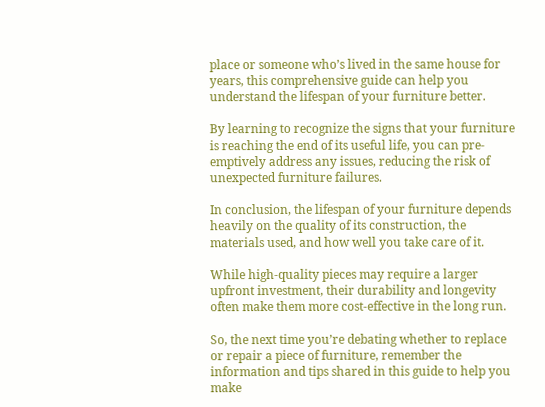place or someone who’s lived in the same house for years, this comprehensive guide can help you understand the lifespan of your furniture better.

By learning to recognize the signs that your furniture is reaching the end of its useful life, you can pre-emptively address any issues, reducing the risk of unexpected furniture failures.

In conclusion, the lifespan of your furniture depends heavily on the quality of its construction, the materials used, and how well you take care of it.

While high-quality pieces may require a larger upfront investment, their durability and longevity often make them more cost-effective in the long run.

So, the next time you’re debating whether to replace or repair a piece of furniture, remember the information and tips shared in this guide to help you make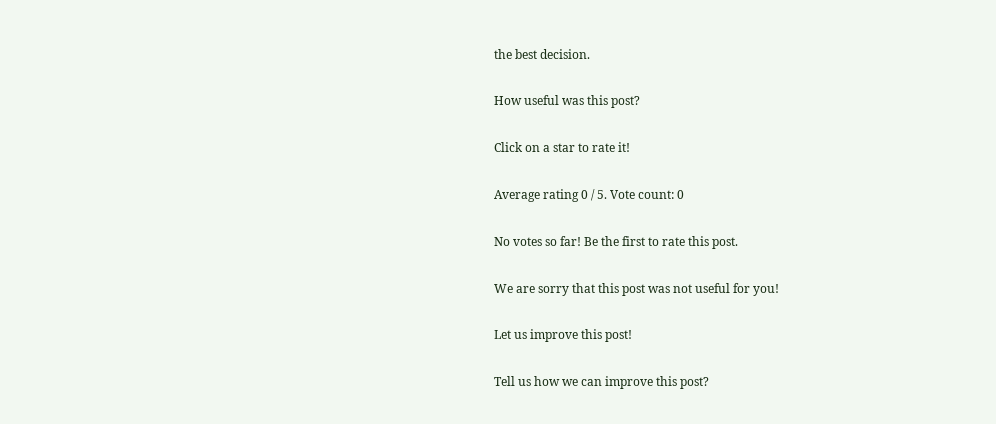the best decision.

How useful was this post?

Click on a star to rate it!

Average rating 0 / 5. Vote count: 0

No votes so far! Be the first to rate this post.

We are sorry that this post was not useful for you!

Let us improve this post!

Tell us how we can improve this post?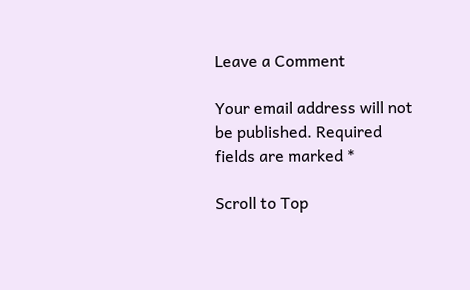Leave a Comment

Your email address will not be published. Required fields are marked *

Scroll to Top